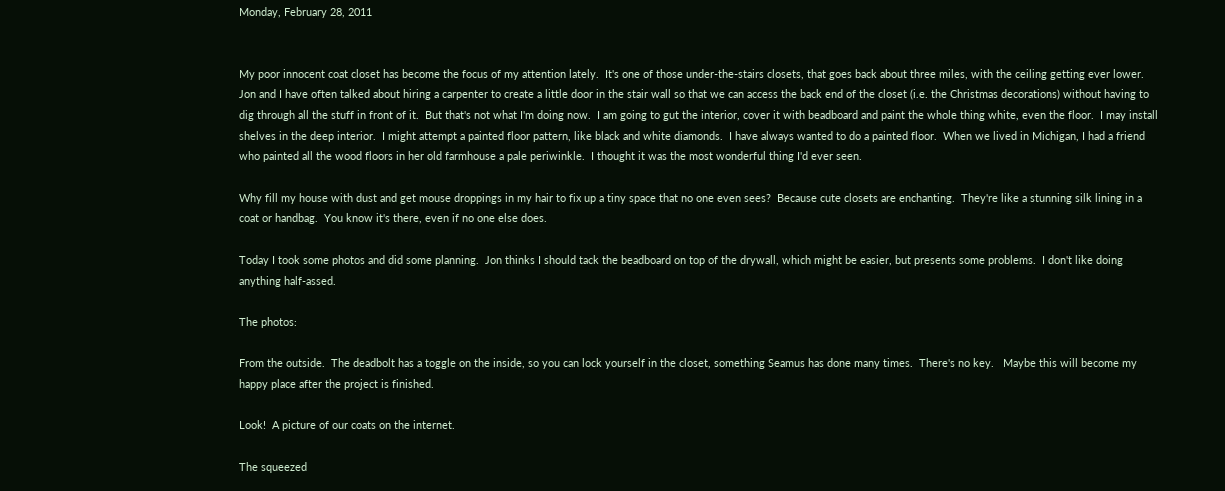Monday, February 28, 2011


My poor innocent coat closet has become the focus of my attention lately.  It's one of those under-the-stairs closets, that goes back about three miles, with the ceiling getting ever lower.  Jon and I have often talked about hiring a carpenter to create a little door in the stair wall so that we can access the back end of the closet (i.e. the Christmas decorations) without having to dig through all the stuff in front of it.  But that's not what I'm doing now.  I am going to gut the interior, cover it with beadboard and paint the whole thing white, even the floor.  I may install shelves in the deep interior.  I might attempt a painted floor pattern, like black and white diamonds.  I have always wanted to do a painted floor.  When we lived in Michigan, I had a friend who painted all the wood floors in her old farmhouse a pale periwinkle.  I thought it was the most wonderful thing I'd ever seen.

Why fill my house with dust and get mouse droppings in my hair to fix up a tiny space that no one even sees?  Because cute closets are enchanting.  They're like a stunning silk lining in a coat or handbag.  You know it's there, even if no one else does.

Today I took some photos and did some planning.  Jon thinks I should tack the beadboard on top of the drywall, which might be easier, but presents some problems.  I don't like doing anything half-assed.

The photos:

From the outside.  The deadbolt has a toggle on the inside, so you can lock yourself in the closet, something Seamus has done many times.  There's no key.   Maybe this will become my happy place after the project is finished.

Look!  A picture of our coats on the internet.

The squeezed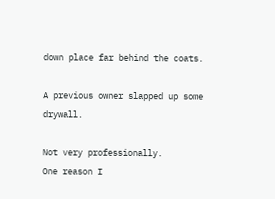down place far behind the coats.

A previous owner slapped up some drywall.

Not very professionally.
One reason I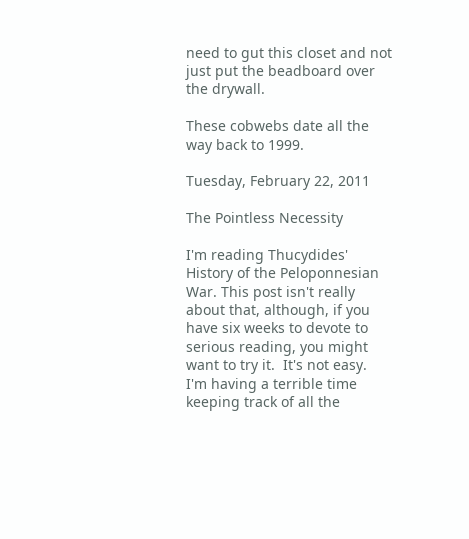need to gut this closet and not just put the beadboard over the drywall.

These cobwebs date all the way back to 1999.

Tuesday, February 22, 2011

The Pointless Necessity

I'm reading Thucydides' History of the Peloponnesian War. This post isn't really about that, although, if you have six weeks to devote to serious reading, you might want to try it.  It's not easy.  I'm having a terrible time keeping track of all the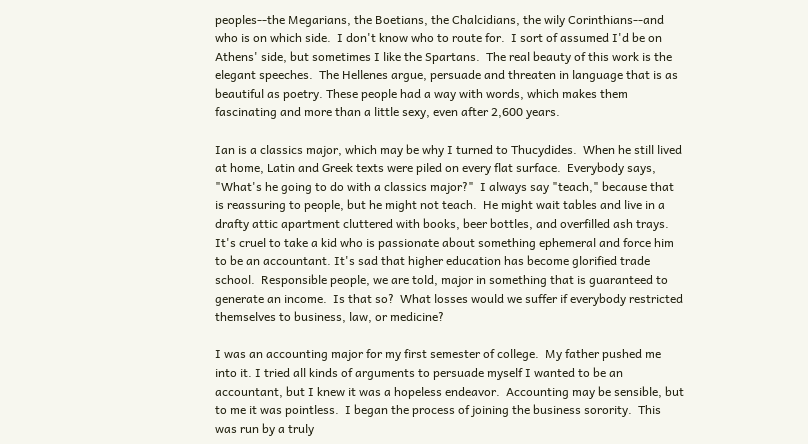peoples--the Megarians, the Boetians, the Chalcidians, the wily Corinthians--and who is on which side.  I don't know who to route for.  I sort of assumed I'd be on Athens' side, but sometimes I like the Spartans.  The real beauty of this work is the elegant speeches.  The Hellenes argue, persuade and threaten in language that is as beautiful as poetry. These people had a way with words, which makes them fascinating and more than a little sexy, even after 2,600 years.

Ian is a classics major, which may be why I turned to Thucydides.  When he still lived at home, Latin and Greek texts were piled on every flat surface.  Everybody says, "What's he going to do with a classics major?"  I always say "teach," because that is reassuring to people, but he might not teach.  He might wait tables and live in a drafty attic apartment cluttered with books, beer bottles, and overfilled ash trays.  It's cruel to take a kid who is passionate about something ephemeral and force him to be an accountant. It's sad that higher education has become glorified trade school.  Responsible people, we are told, major in something that is guaranteed to generate an income.  Is that so?  What losses would we suffer if everybody restricted themselves to business, law, or medicine?

I was an accounting major for my first semester of college.  My father pushed me into it. I tried all kinds of arguments to persuade myself I wanted to be an accountant, but I knew it was a hopeless endeavor.  Accounting may be sensible, but to me it was pointless.  I began the process of joining the business sorority.  This was run by a truly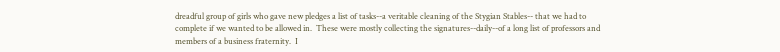dreadful group of girls who gave new pledges a list of tasks--a veritable cleaning of the Stygian Stables-- that we had to complete if we wanted to be allowed in.  These were mostly collecting the signatures--daily--of a long list of professors and members of a business fraternity.  I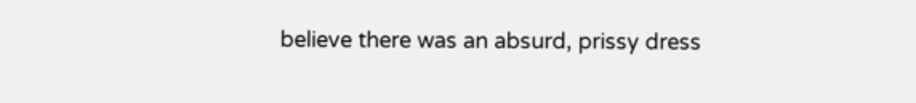believe there was an absurd, prissy dress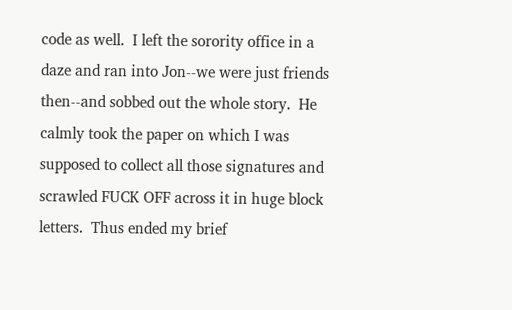code as well.  I left the sorority office in a daze and ran into Jon--we were just friends then--and sobbed out the whole story.  He calmly took the paper on which I was supposed to collect all those signatures and scrawled FUCK OFF across it in huge block letters.  Thus ended my brief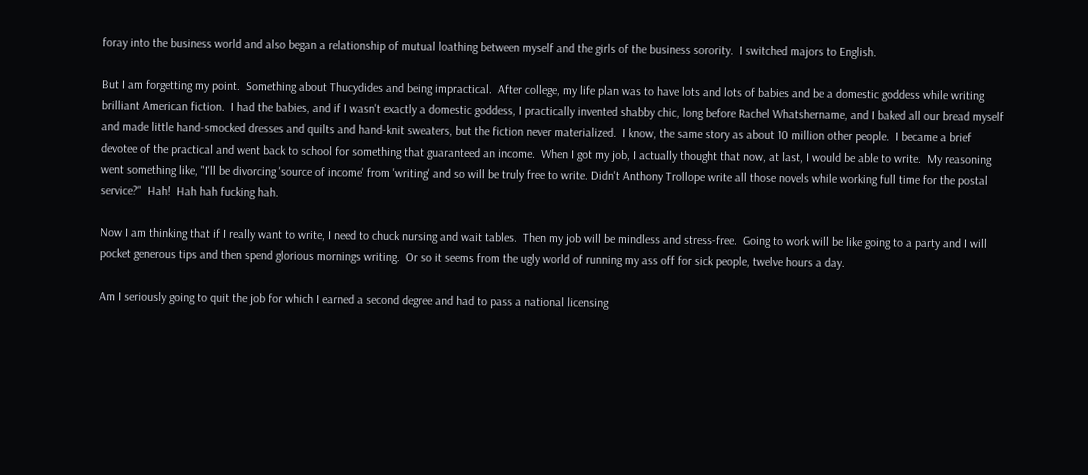foray into the business world and also began a relationship of mutual loathing between myself and the girls of the business sorority.  I switched majors to English.

But I am forgetting my point.  Something about Thucydides and being impractical.  After college, my life plan was to have lots and lots of babies and be a domestic goddess while writing brilliant American fiction.  I had the babies, and if I wasn't exactly a domestic goddess, I practically invented shabby chic, long before Rachel Whatshername, and I baked all our bread myself and made little hand-smocked dresses and quilts and hand-knit sweaters, but the fiction never materialized.  I know, the same story as about 10 million other people.  I became a brief devotee of the practical and went back to school for something that guaranteed an income.  When I got my job, I actually thought that now, at last, I would be able to write.  My reasoning went something like, "I'll be divorcing 'source of income' from 'writing' and so will be truly free to write. Didn't Anthony Trollope write all those novels while working full time for the postal service?"  Hah!  Hah hah fucking hah.

Now I am thinking that if I really want to write, I need to chuck nursing and wait tables.  Then my job will be mindless and stress-free.  Going to work will be like going to a party and I will pocket generous tips and then spend glorious mornings writing.  Or so it seems from the ugly world of running my ass off for sick people, twelve hours a day.

Am I seriously going to quit the job for which I earned a second degree and had to pass a national licensing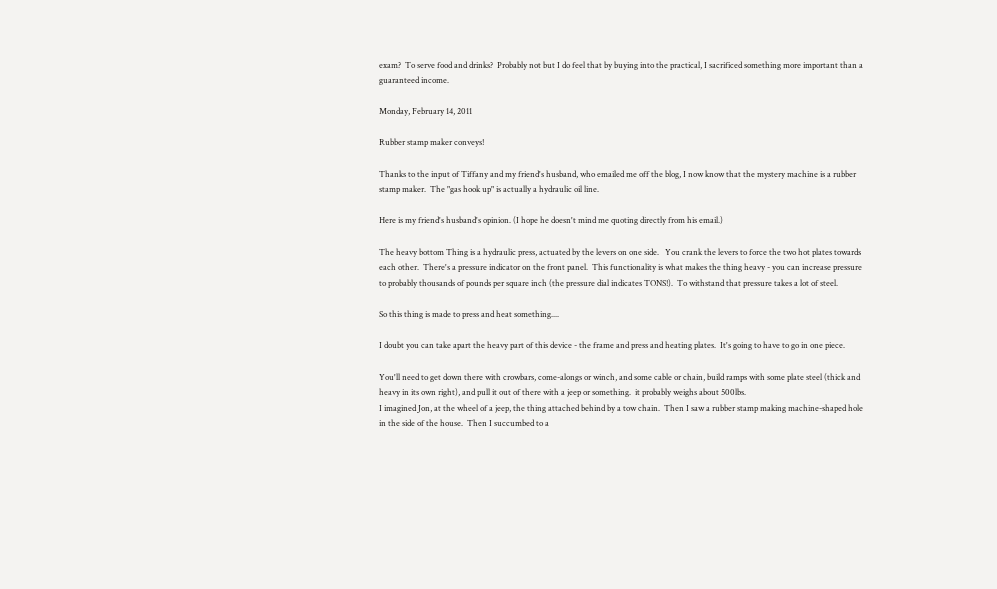exam?  To serve food and drinks?  Probably not but I do feel that by buying into the practical, I sacrificed something more important than a guaranteed income.

Monday, February 14, 2011

Rubber stamp maker conveys!

Thanks to the input of Tiffany and my friend's husband, who emailed me off the blog, I now know that the mystery machine is a rubber stamp maker.  The "gas hook up" is actually a hydraulic oil line.

Here is my friend's husband's opinion. (I hope he doesn't mind me quoting directly from his email.)

The heavy bottom Thing is a hydraulic press, actuated by the levers on one side.   You crank the levers to force the two hot plates towards each other.  There's a pressure indicator on the front panel.  This functionality is what makes the thing heavy - you can increase pressure to probably thousands of pounds per square inch (the pressure dial indicates TONS!).  To withstand that pressure takes a lot of steel.

So this thing is made to press and heat something....

I doubt you can take apart the heavy part of this device - the frame and press and heating plates.  It's going to have to go in one piece.

You'll need to get down there with crowbars, come-alongs or winch, and some cable or chain, build ramps with some plate steel (thick and heavy in its own right), and pull it out of there with a jeep or something.  it probably weighs about 500lbs.
I imagined Jon, at the wheel of a jeep, the thing attached behind by a tow chain.  Then I saw a rubber stamp making machine-shaped hole in the side of the house.  Then I succumbed to a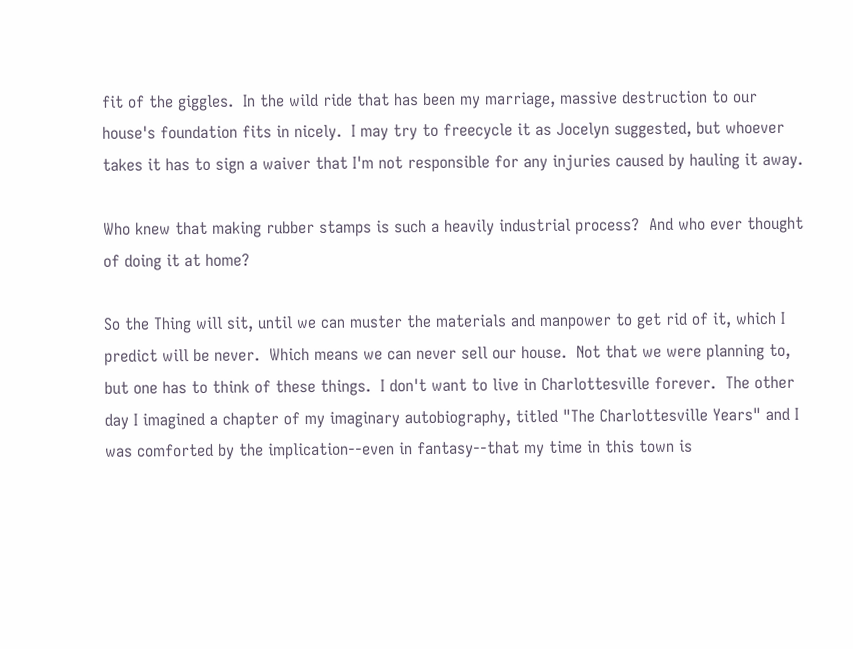fit of the giggles.  In the wild ride that has been my marriage, massive destruction to our house's foundation fits in nicely.  I may try to freecycle it as Jocelyn suggested, but whoever takes it has to sign a waiver that I'm not responsible for any injuries caused by hauling it away.

Who knew that making rubber stamps is such a heavily industrial process?  And who ever thought of doing it at home?

So the Thing will sit, until we can muster the materials and manpower to get rid of it, which I predict will be never.  Which means we can never sell our house.  Not that we were planning to, but one has to think of these things.  I don't want to live in Charlottesville forever.  The other day I imagined a chapter of my imaginary autobiography, titled "The Charlottesville Years" and I was comforted by the implication--even in fantasy--that my time in this town is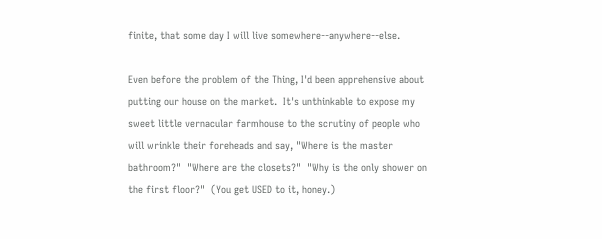finite, that some day I will live somewhere--anywhere--else.

Even before the problem of the Thing, I'd been apprehensive about putting our house on the market.  It's unthinkable to expose my sweet little vernacular farmhouse to the scrutiny of people who will wrinkle their foreheads and say, "Where is the master bathroom?"  "Where are the closets?"  "Why is the only shower on the first floor?"  (You get USED to it, honey.)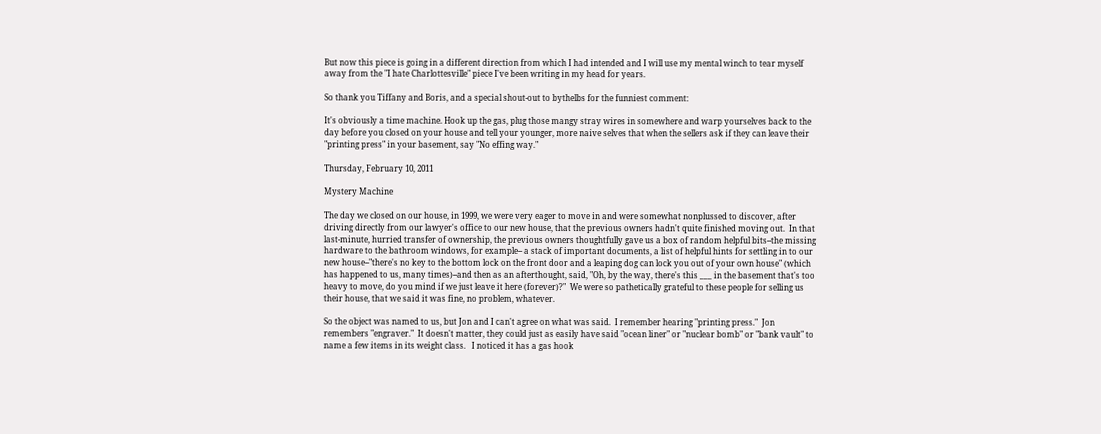But now this piece is going in a different direction from which I had intended and I will use my mental winch to tear myself away from the "I hate Charlottesville" piece I've been writing in my head for years.

So thank you Tiffany and Boris, and a special shout-out to bythelbs for the funniest comment:

It's obviously a time machine. Hook up the gas, plug those mangy stray wires in somewhere and warp yourselves back to the day before you closed on your house and tell your younger, more naive selves that when the sellers ask if they can leave their "printing press" in your basement, say "No effing way."

Thursday, February 10, 2011

Mystery Machine

The day we closed on our house, in 1999, we were very eager to move in and were somewhat nonplussed to discover, after driving directly from our lawyer's office to our new house, that the previous owners hadn't quite finished moving out.  In that last-minute, hurried transfer of ownership, the previous owners thoughtfully gave us a box of random helpful bits--the missing hardware to the bathroom windows, for example-- a stack of important documents, a list of helpful hints for settling in to our new house--"there's no key to the bottom lock on the front door and a leaping dog can lock you out of your own house" (which has happened to us, many times)--and then as an afterthought, said, "Oh, by the way, there's this ___ in the basement that's too heavy to move, do you mind if we just leave it here (forever)?"  We were so pathetically grateful to these people for selling us their house, that we said it was fine, no problem, whatever.

So the object was named to us, but Jon and I can't agree on what was said.  I remember hearing "printing press."  Jon remembers "engraver."  It doesn't matter, they could just as easily have said "ocean liner" or "nuclear bomb" or "bank vault" to name a few items in its weight class.   I noticed it has a gas hook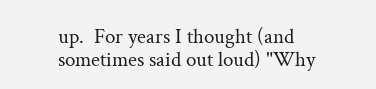up.  For years I thought (and sometimes said out loud) "Why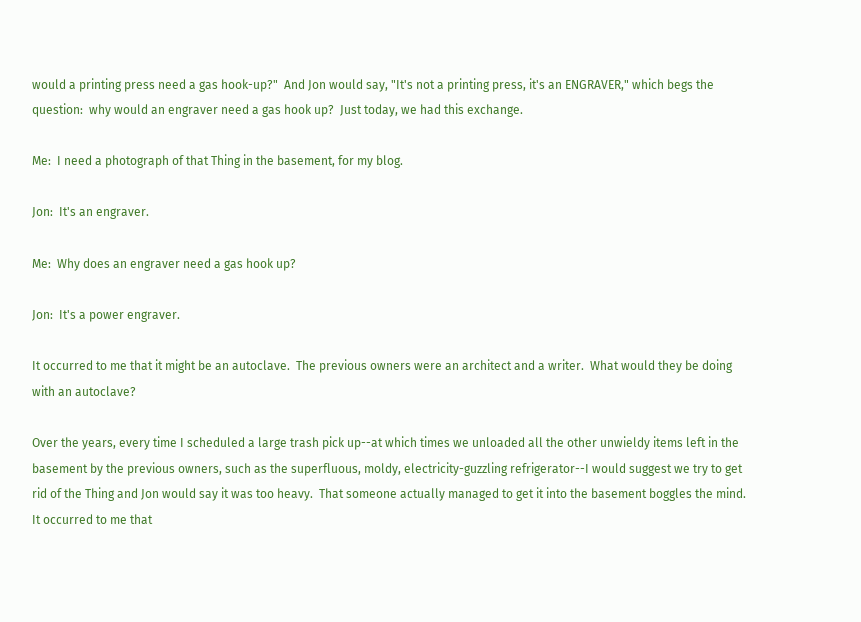would a printing press need a gas hook-up?"  And Jon would say, "It's not a printing press, it's an ENGRAVER," which begs the question:  why would an engraver need a gas hook up?  Just today, we had this exchange.

Me:  I need a photograph of that Thing in the basement, for my blog.

Jon:  It's an engraver.

Me:  Why does an engraver need a gas hook up?

Jon:  It's a power engraver.

It occurred to me that it might be an autoclave.  The previous owners were an architect and a writer.  What would they be doing with an autoclave?

Over the years, every time I scheduled a large trash pick up--at which times we unloaded all the other unwieldy items left in the basement by the previous owners, such as the superfluous, moldy, electricity-guzzling refrigerator--I would suggest we try to get rid of the Thing and Jon would say it was too heavy.  That someone actually managed to get it into the basement boggles the mind. It occurred to me that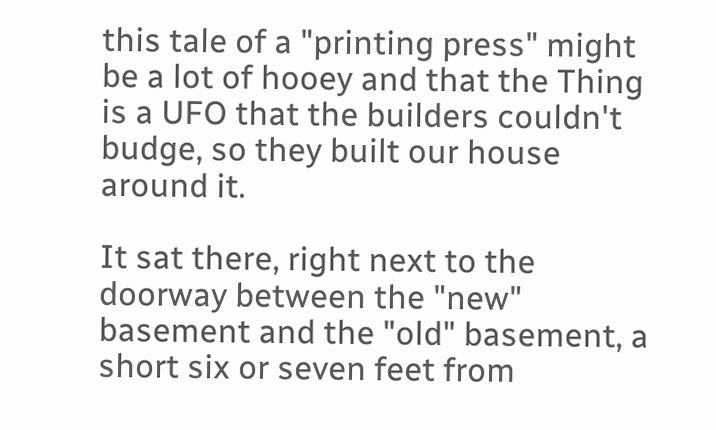this tale of a "printing press" might be a lot of hooey and that the Thing is a UFO that the builders couldn't budge, so they built our house around it.

It sat there, right next to the doorway between the "new" basement and the "old" basement, a short six or seven feet from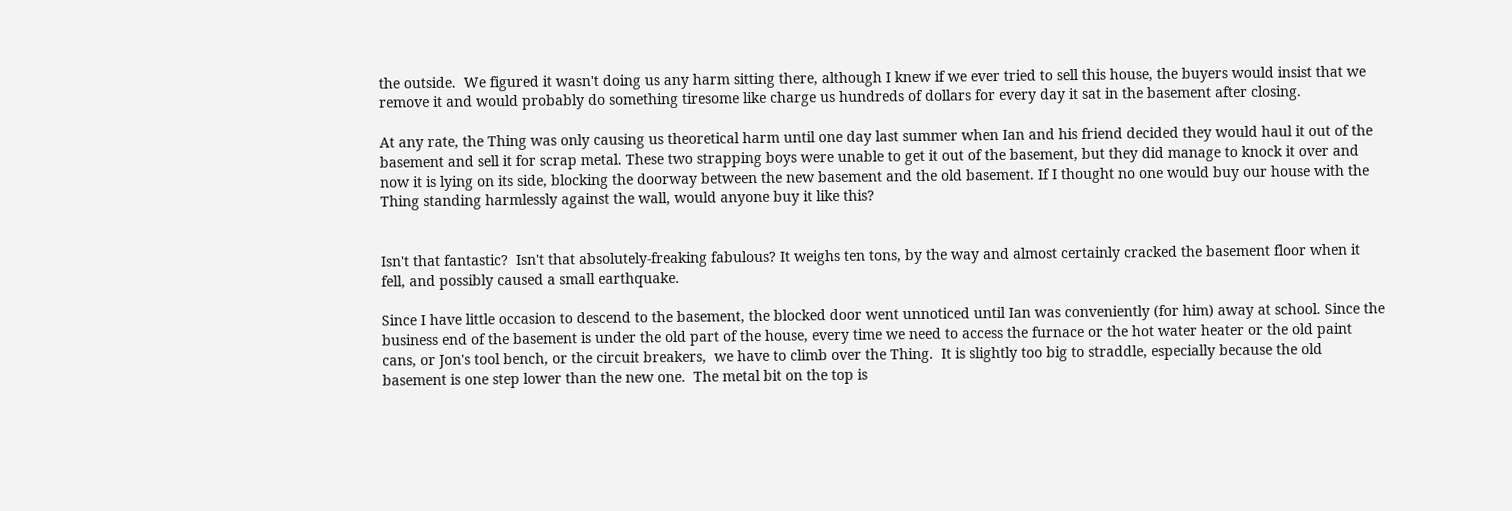the outside.  We figured it wasn't doing us any harm sitting there, although I knew if we ever tried to sell this house, the buyers would insist that we remove it and would probably do something tiresome like charge us hundreds of dollars for every day it sat in the basement after closing.

At any rate, the Thing was only causing us theoretical harm until one day last summer when Ian and his friend decided they would haul it out of the basement and sell it for scrap metal. These two strapping boys were unable to get it out of the basement, but they did manage to knock it over and now it is lying on its side, blocking the doorway between the new basement and the old basement. If I thought no one would buy our house with the Thing standing harmlessly against the wall, would anyone buy it like this?


Isn't that fantastic?  Isn't that absolutely-freaking fabulous? It weighs ten tons, by the way and almost certainly cracked the basement floor when it fell, and possibly caused a small earthquake.

Since I have little occasion to descend to the basement, the blocked door went unnoticed until Ian was conveniently (for him) away at school. Since the business end of the basement is under the old part of the house, every time we need to access the furnace or the hot water heater or the old paint cans, or Jon's tool bench, or the circuit breakers,  we have to climb over the Thing.  It is slightly too big to straddle, especially because the old basement is one step lower than the new one.  The metal bit on the top is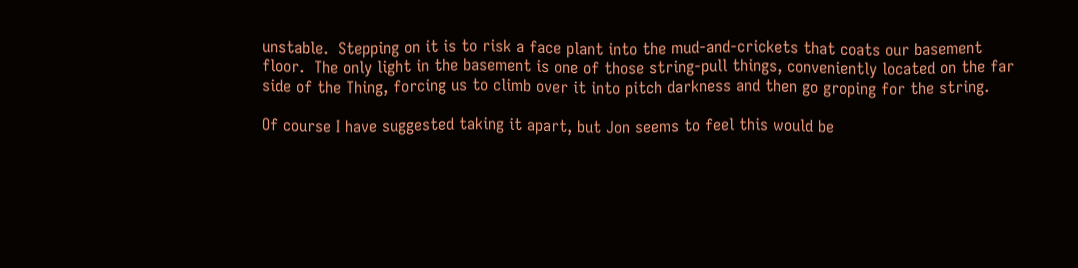unstable.  Stepping on it is to risk a face plant into the mud-and-crickets that coats our basement floor.  The only light in the basement is one of those string-pull things, conveniently located on the far side of the Thing, forcing us to climb over it into pitch darkness and then go groping for the string.

Of course I have suggested taking it apart, but Jon seems to feel this would be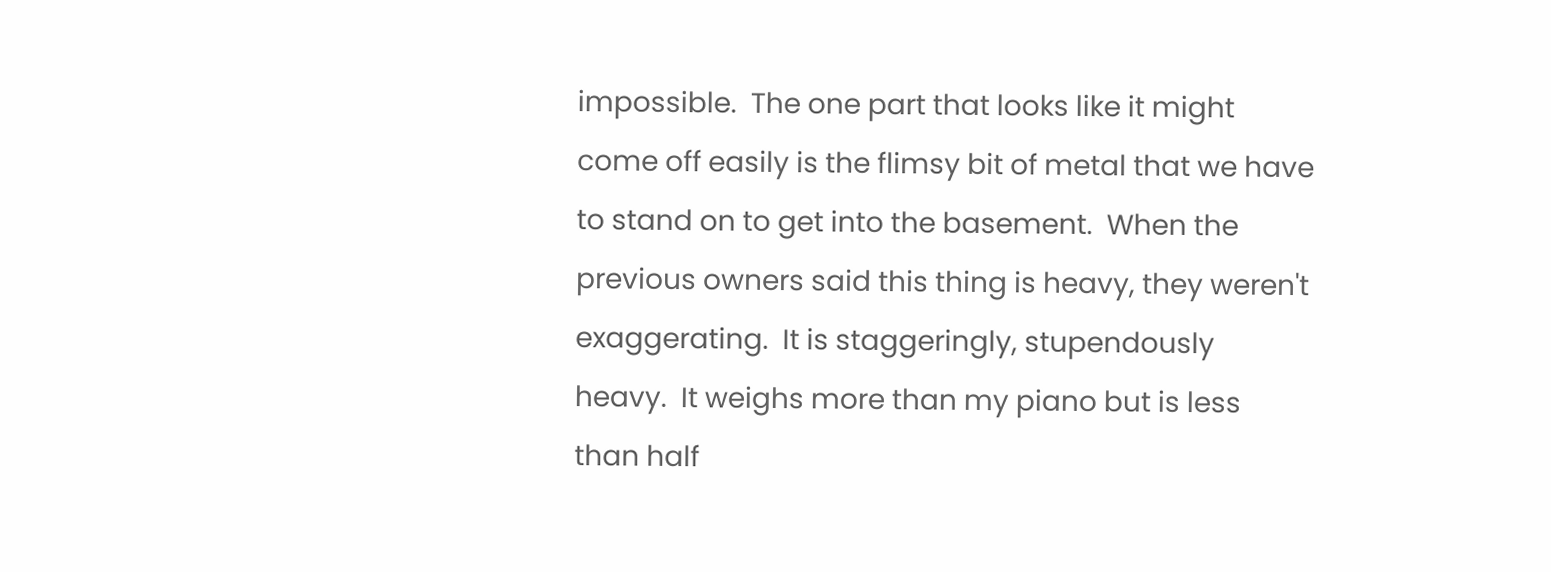impossible.  The one part that looks like it might come off easily is the flimsy bit of metal that we have to stand on to get into the basement.  When the previous owners said this thing is heavy, they weren't exaggerating.  It is staggeringly, stupendously heavy.  It weighs more than my piano but is less than half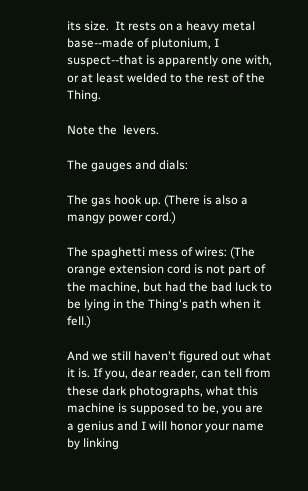its size.  It rests on a heavy metal base--made of plutonium, I suspect--that is apparently one with, or at least welded to the rest of the Thing.

Note the  levers.

The gauges and dials:

The gas hook up. (There is also a mangy power cord.)

The spaghetti mess of wires: (The orange extension cord is not part of the machine, but had the bad luck to be lying in the Thing's path when it fell.)

And we still haven't figured out what it is. If you, dear reader, can tell from these dark photographs, what this machine is supposed to be, you are a genius and I will honor your name by linking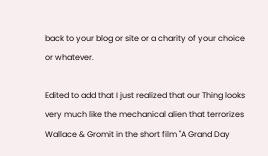back to your blog or site or a charity of your choice or whatever.

Edited to add that I just realized that our Thing looks very much like the mechanical alien that terrorizes Wallace & Gromit in the short film "A Grand Day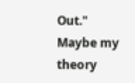Out." Maybe my theory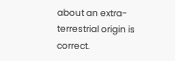about an extra-terrestrial origin is correct.